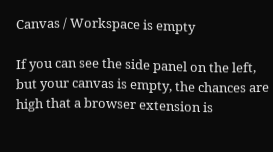Canvas / Workspace is empty

If you can see the side panel on the left, but your canvas is empty, the chances are high that a browser extension is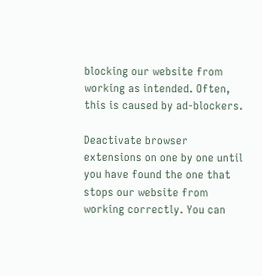blocking our website from working as intended. Often, this is caused by ad-blockers.

Deactivate browser extensions on one by one until you have found the one that stops our website from working correctly. You can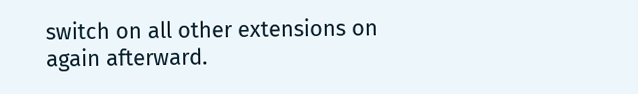switch on all other extensions on again afterward.